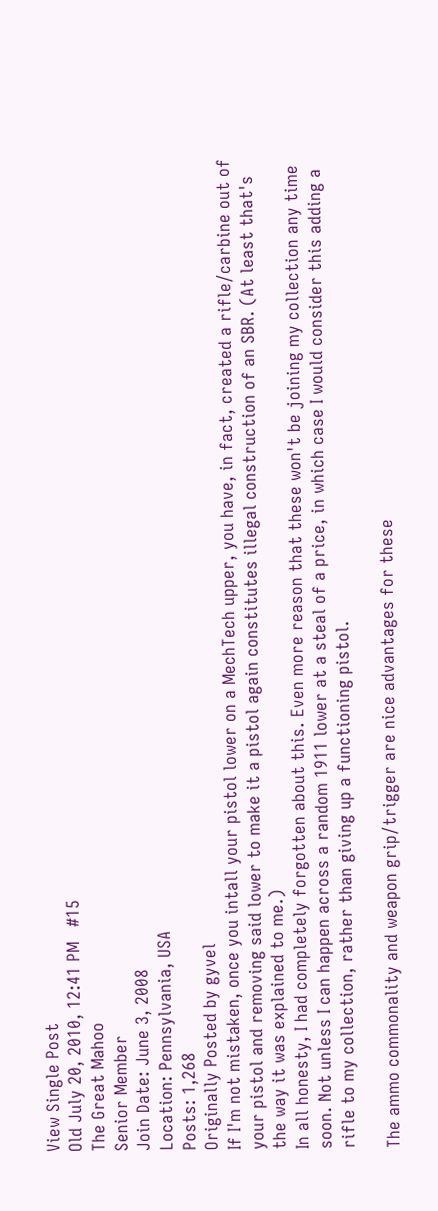View Single Post
Old July 20, 2010, 12:41 PM   #15
The Great Mahoo
Senior Member
Join Date: June 3, 2008
Location: Pennsylvania, USA
Posts: 1,268
Originally Posted by gyvel
If I'm not mistaken, once you intall your pistol lower on a MechTech upper, you have, in fact, created a rifle/carbine out of your pistol and removing said lower to make it a pistol again constitutes illegal construction of an SBR. (At least that's the way it was explained to me.)
In all honesty, I had completely forgotten about this. Even more reason that these won't be joining my collection any time soon. Not unless I can happen across a random 1911 lower at a steal of a price, in which case I would consider this adding a rifle to my collection, rather than giving up a functioning pistol.

The ammo commonality and weapon grip/trigger are nice advantages for these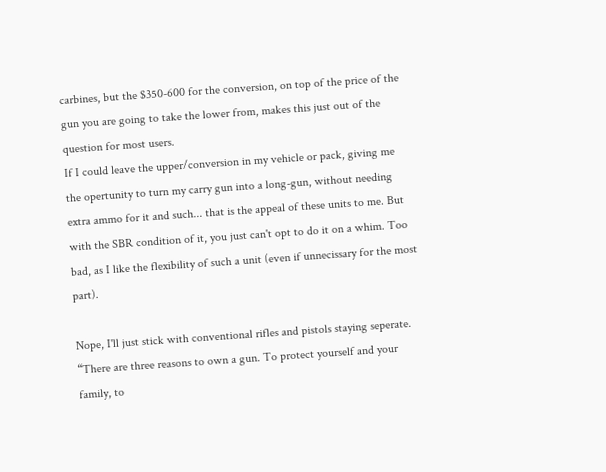carbines, but the $350-600 for the conversion, on top of the price of the gun you are going to take the lower from, makes this just out of the question for most users.
If I could leave the upper/conversion in my vehicle or pack, giving me the opertunity to turn my carry gun into a long-gun, without needing extra ammo for it and such... that is the appeal of these units to me. But with the SBR condition of it, you just can't opt to do it on a whim. Too bad, as I like the flexibility of such a unit (even if unnecissary for the most part).

Nope, I'll just stick with conventional rifles and pistols staying seperate.
“There are three reasons to own a gun. To protect yourself and your family, to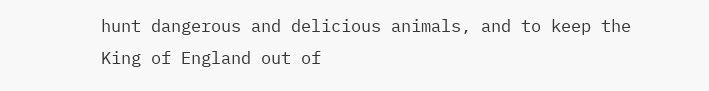hunt dangerous and delicious animals, and to keep the King of England out of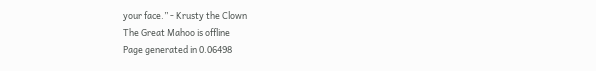your face.” - Krusty the Clown
The Great Mahoo is offline
Page generated in 0.06498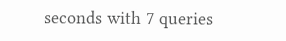seconds with 7 queries